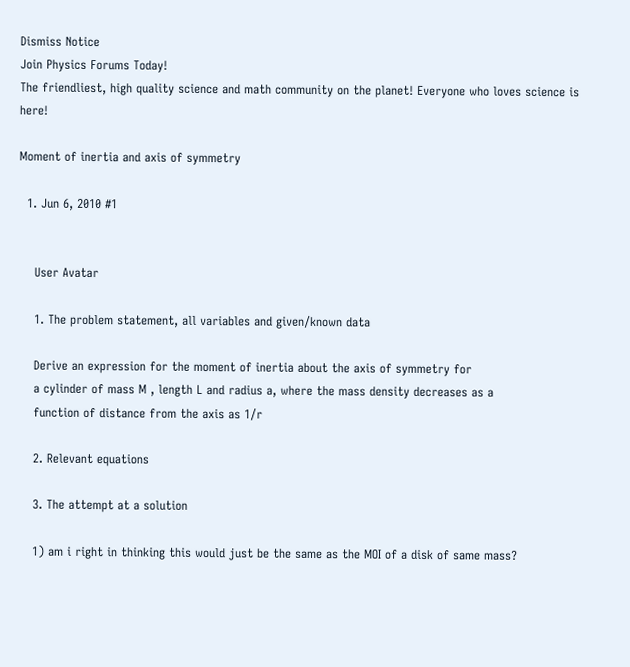Dismiss Notice
Join Physics Forums Today!
The friendliest, high quality science and math community on the planet! Everyone who loves science is here!

Moment of inertia and axis of symmetry

  1. Jun 6, 2010 #1


    User Avatar

    1. The problem statement, all variables and given/known data

    Derive an expression for the moment of inertia about the axis of symmetry for
    a cylinder of mass M , length L and radius a, where the mass density decreases as a
    function of distance from the axis as 1/r

    2. Relevant equations

    3. The attempt at a solution

    1) am i right in thinking this would just be the same as the MOI of a disk of same mass?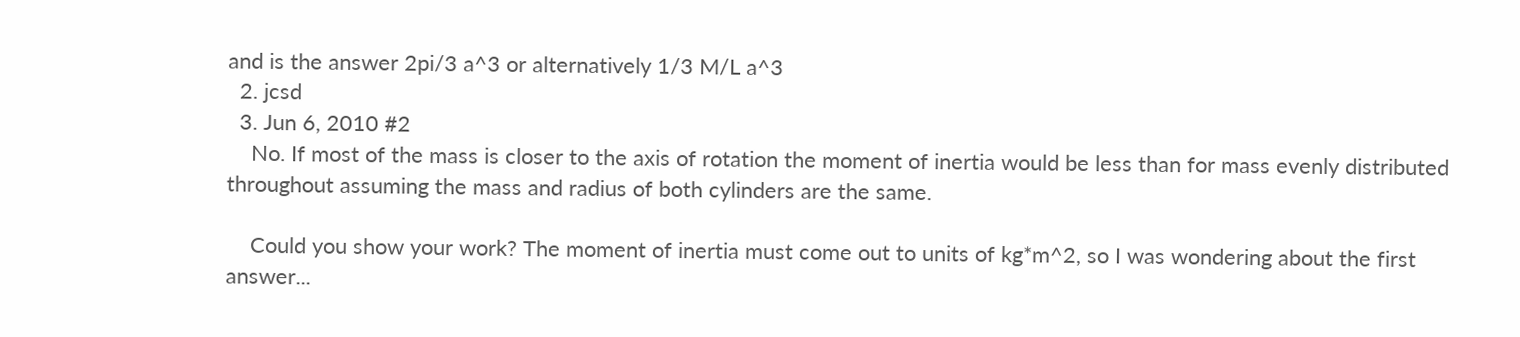and is the answer 2pi/3 a^3 or alternatively 1/3 M/L a^3
  2. jcsd
  3. Jun 6, 2010 #2
    No. If most of the mass is closer to the axis of rotation the moment of inertia would be less than for mass evenly distributed throughout assuming the mass and radius of both cylinders are the same.

    Could you show your work? The moment of inertia must come out to units of kg*m^2, so I was wondering about the first answer...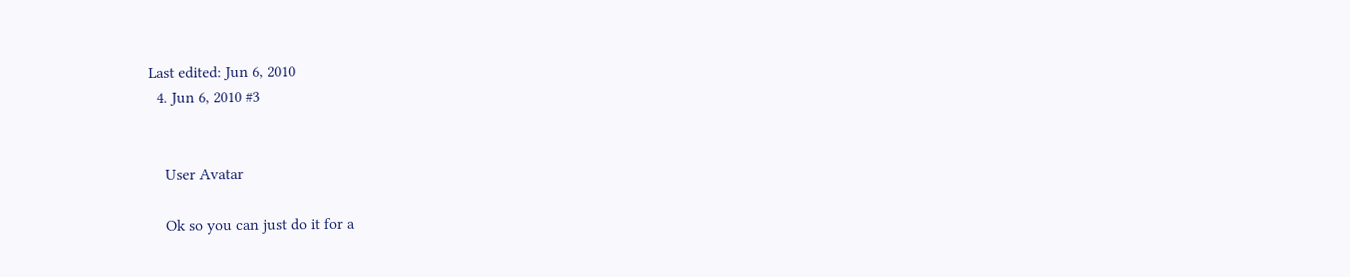Last edited: Jun 6, 2010
  4. Jun 6, 2010 #3


    User Avatar

    Ok so you can just do it for a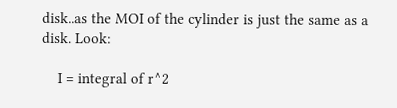disk..as the MOI of the cylinder is just the same as a disk. Look:

    I = integral of r^2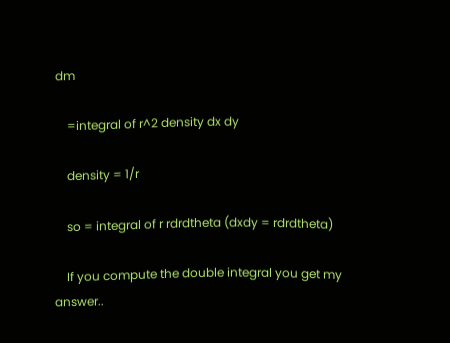dm

    =integral of r^2 density dx dy

    density = 1/r

    so = integral of r rdrdtheta (dxdy = rdrdtheta)

    If you compute the double integral you get my answer..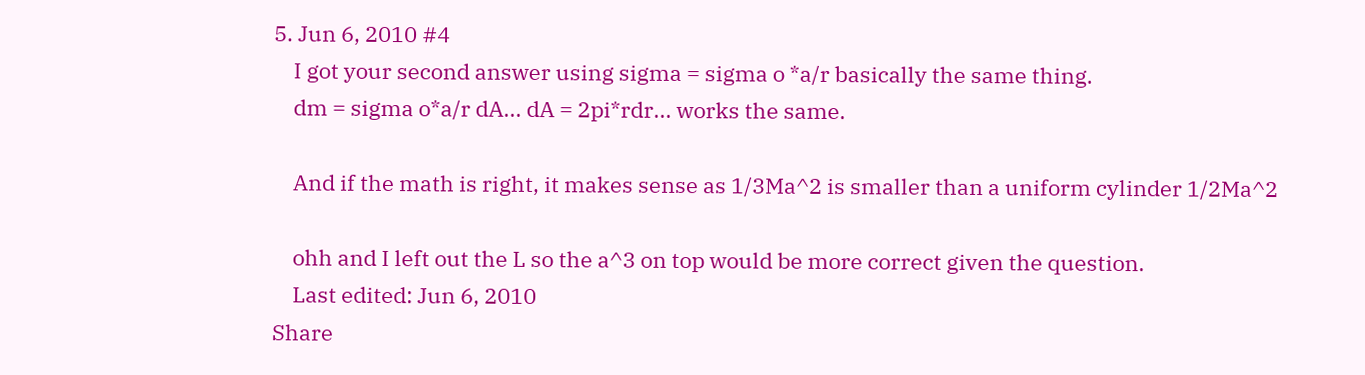5. Jun 6, 2010 #4
    I got your second answer using sigma = sigma o *a/r basically the same thing.
    dm = sigma o*a/r dA... dA = 2pi*rdr... works the same.

    And if the math is right, it makes sense as 1/3Ma^2 is smaller than a uniform cylinder 1/2Ma^2

    ohh and I left out the L so the a^3 on top would be more correct given the question.
    Last edited: Jun 6, 2010
Share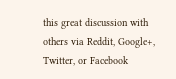this great discussion with others via Reddit, Google+, Twitter, or Facebook